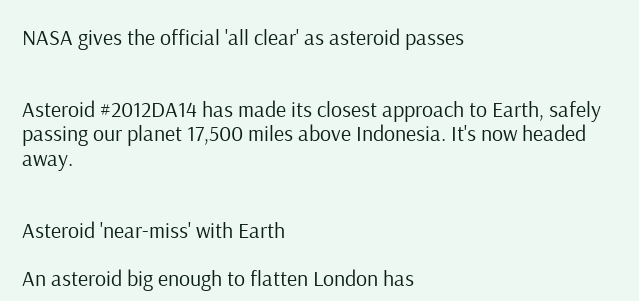NASA gives the official 'all clear' as asteroid passes


Asteroid #2012DA14 has made its closest approach to Earth, safely passing our planet 17,500 miles above Indonesia. It's now headed away.


Asteroid 'near-miss' with Earth

An asteroid big enough to flatten London has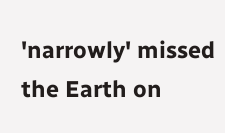'narrowly' missed the Earth on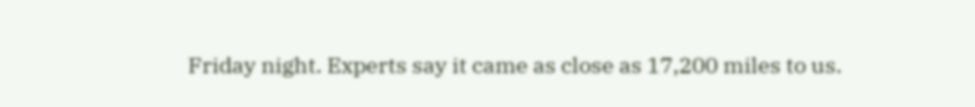Friday night. Experts say it came as close as 17,200 miles to us.